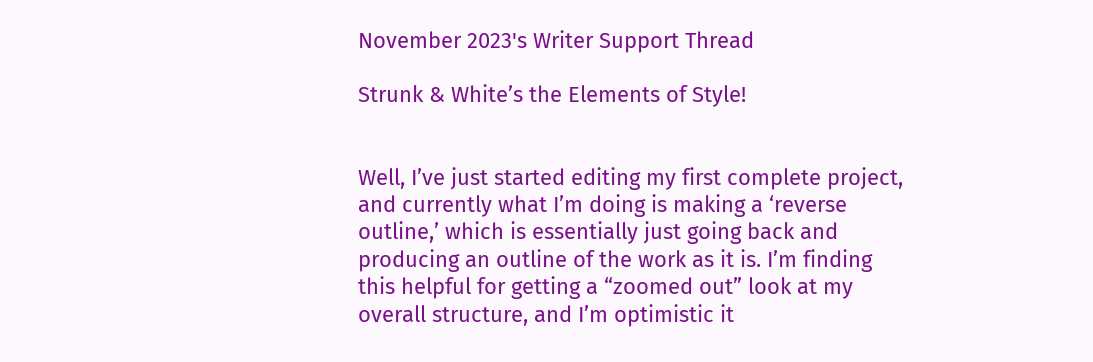November 2023's Writer Support Thread

Strunk & White’s the Elements of Style!


Well, I’ve just started editing my first complete project, and currently what I’m doing is making a ‘reverse outline,’ which is essentially just going back and producing an outline of the work as it is. I’m finding this helpful for getting a “zoomed out” look at my overall structure, and I’m optimistic it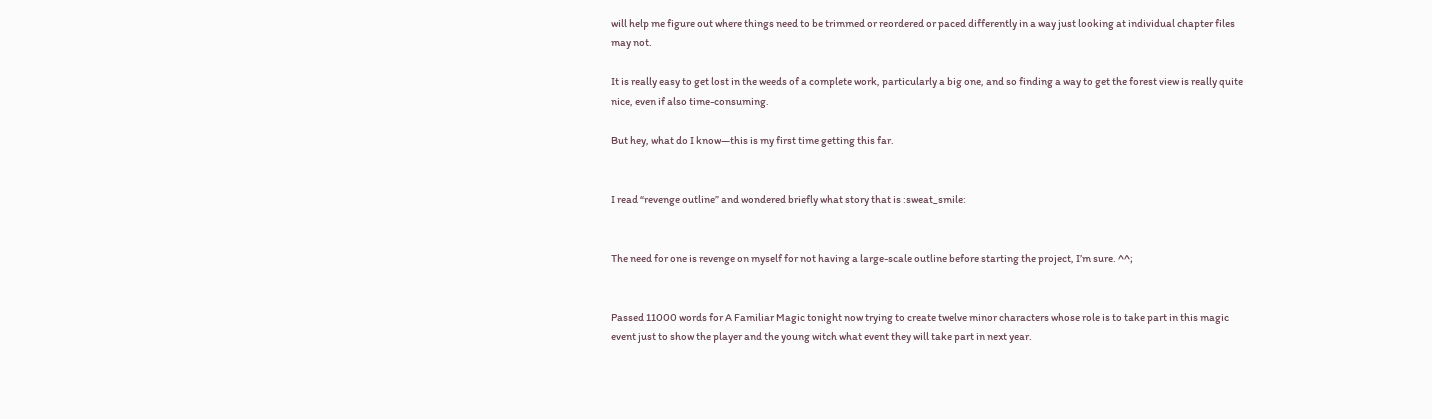will help me figure out where things need to be trimmed or reordered or paced differently in a way just looking at individual chapter files may not.

It is really easy to get lost in the weeds of a complete work, particularly a big one, and so finding a way to get the forest view is really quite nice, even if also time-consuming.

But hey, what do I know—this is my first time getting this far.


I read “revenge outline” and wondered briefly what story that is :sweat_smile:


The need for one is revenge on myself for not having a large-scale outline before starting the project, I’m sure. ^^;


Passed 11000 words for A Familiar Magic tonight now trying to create twelve minor characters whose role is to take part in this magic event just to show the player and the young witch what event they will take part in next year.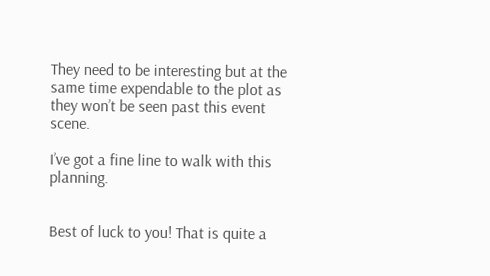They need to be interesting but at the same time expendable to the plot as they won’t be seen past this event scene.

I’ve got a fine line to walk with this planning.


Best of luck to you! That is quite a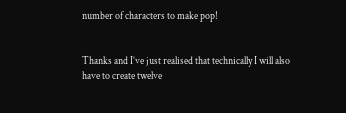number of characters to make pop!


Thanks and I’ve just realised that technically I will also have to create twelve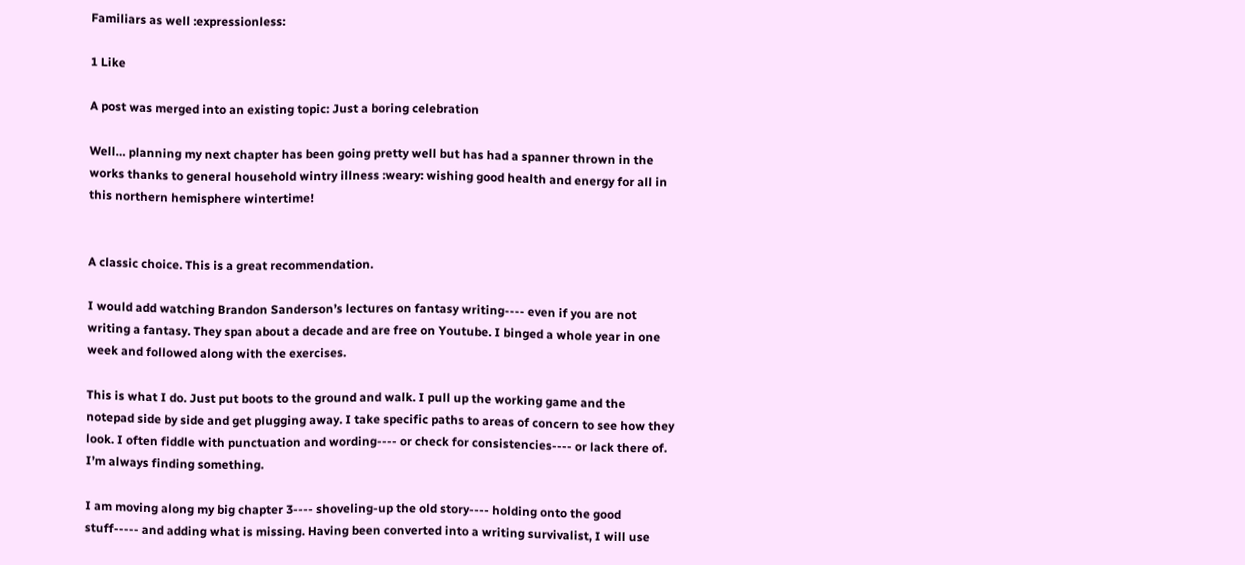Familiars as well :expressionless:

1 Like

A post was merged into an existing topic: Just a boring celebration

Well… planning my next chapter has been going pretty well but has had a spanner thrown in the works thanks to general household wintry illness :weary: wishing good health and energy for all in this northern hemisphere wintertime!


A classic choice. This is a great recommendation.

I would add watching Brandon Sanderson’s lectures on fantasy writing---- even if you are not writing a fantasy. They span about a decade and are free on Youtube. I binged a whole year in one week and followed along with the exercises.

This is what I do. Just put boots to the ground and walk. I pull up the working game and the notepad side by side and get plugging away. I take specific paths to areas of concern to see how they look. I often fiddle with punctuation and wording---- or check for consistencies---- or lack there of. I’m always finding something.

I am moving along my big chapter 3---- shoveling-up the old story---- holding onto the good stuff----- and adding what is missing. Having been converted into a writing survivalist, I will use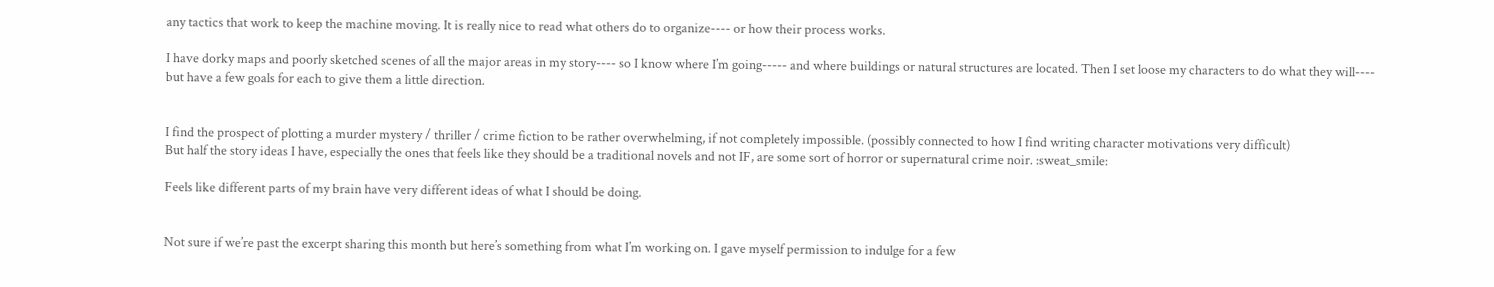any tactics that work to keep the machine moving. It is really nice to read what others do to organize---- or how their process works.

I have dorky maps and poorly sketched scenes of all the major areas in my story---- so I know where I’m going----- and where buildings or natural structures are located. Then I set loose my characters to do what they will---- but have a few goals for each to give them a little direction.


I find the prospect of plotting a murder mystery / thriller / crime fiction to be rather overwhelming, if not completely impossible. (possibly connected to how I find writing character motivations very difficult)
But half the story ideas I have, especially the ones that feels like they should be a traditional novels and not IF, are some sort of horror or supernatural crime noir. :sweat_smile:

Feels like different parts of my brain have very different ideas of what I should be doing.


Not sure if we’re past the excerpt sharing this month but here’s something from what I’m working on. I gave myself permission to indulge for a few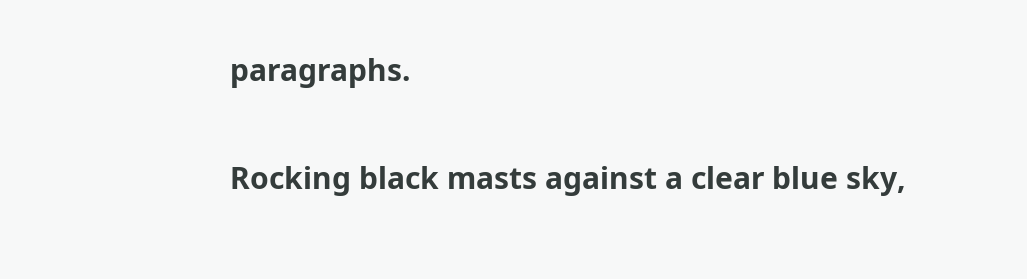paragraphs.

Rocking black masts against a clear blue sky,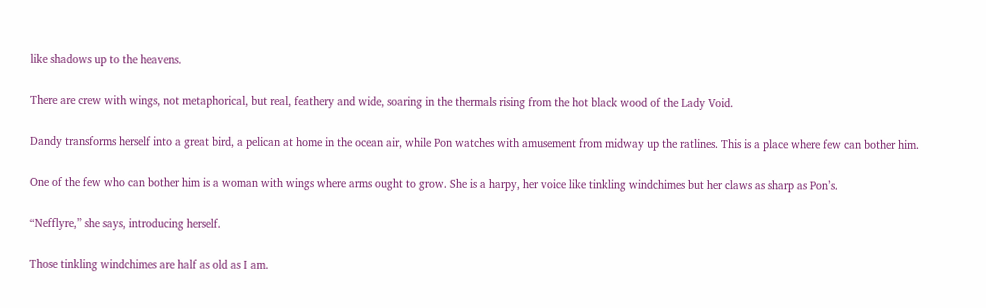like shadows up to the heavens.

There are crew with wings, not metaphorical, but real, feathery and wide, soaring in the thermals rising from the hot black wood of the Lady Void.

Dandy transforms herself into a great bird, a pelican at home in the ocean air, while Pon watches with amusement from midway up the ratlines. This is a place where few can bother him.

One of the few who can bother him is a woman with wings where arms ought to grow. She is a harpy, her voice like tinkling windchimes but her claws as sharp as Pon’s.

“Nefflyre,” she says, introducing herself.

Those tinkling windchimes are half as old as I am.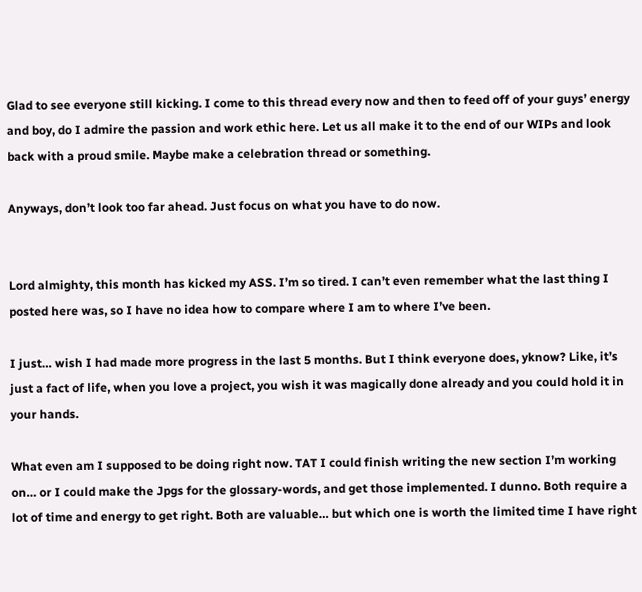Glad to see everyone still kicking. I come to this thread every now and then to feed off of your guys’ energy and boy, do I admire the passion and work ethic here. Let us all make it to the end of our WIPs and look back with a proud smile. Maybe make a celebration thread or something.

Anyways, don’t look too far ahead. Just focus on what you have to do now.


Lord almighty, this month has kicked my ASS. I’m so tired. I can’t even remember what the last thing I posted here was, so I have no idea how to compare where I am to where I’ve been.

I just… wish I had made more progress in the last 5 months. But I think everyone does, yknow? Like, it’s just a fact of life, when you love a project, you wish it was magically done already and you could hold it in your hands.

What even am I supposed to be doing right now. TAT I could finish writing the new section I’m working on… or I could make the Jpgs for the glossary-words, and get those implemented. I dunno. Both require a lot of time and energy to get right. Both are valuable… but which one is worth the limited time I have right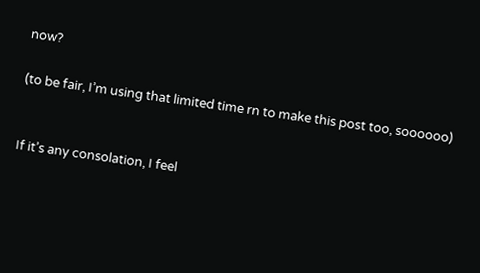now?

(to be fair, I’m using that limited time rn to make this post too, soooooo)


If it’s any consolation, I feel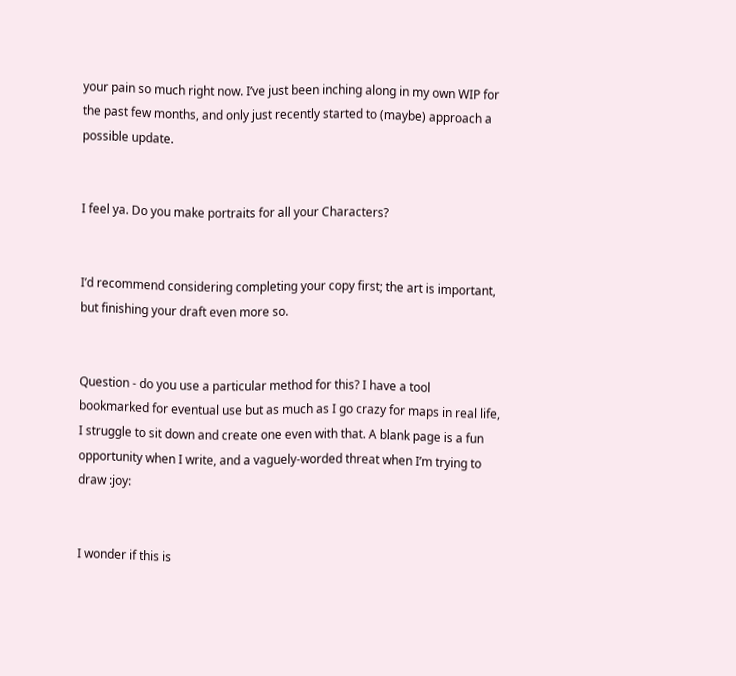your pain so much right now. I’ve just been inching along in my own WIP for the past few months, and only just recently started to (maybe) approach a possible update.


I feel ya. Do you make portraits for all your Characters?


I’d recommend considering completing your copy first; the art is important, but finishing your draft even more so.


Question - do you use a particular method for this? I have a tool bookmarked for eventual use but as much as I go crazy for maps in real life, I struggle to sit down and create one even with that. A blank page is a fun opportunity when I write, and a vaguely-worded threat when I’m trying to draw :joy:


I wonder if this is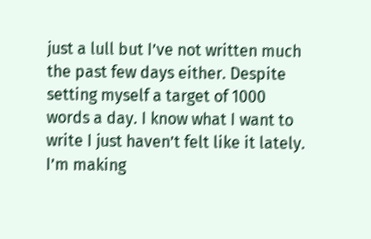just a lull but I’ve not written much the past few days either. Despite setting myself a target of 1000 words a day. I know what I want to write I just haven’t felt like it lately. I’m making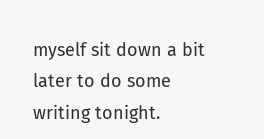myself sit down a bit later to do some writing tonight.